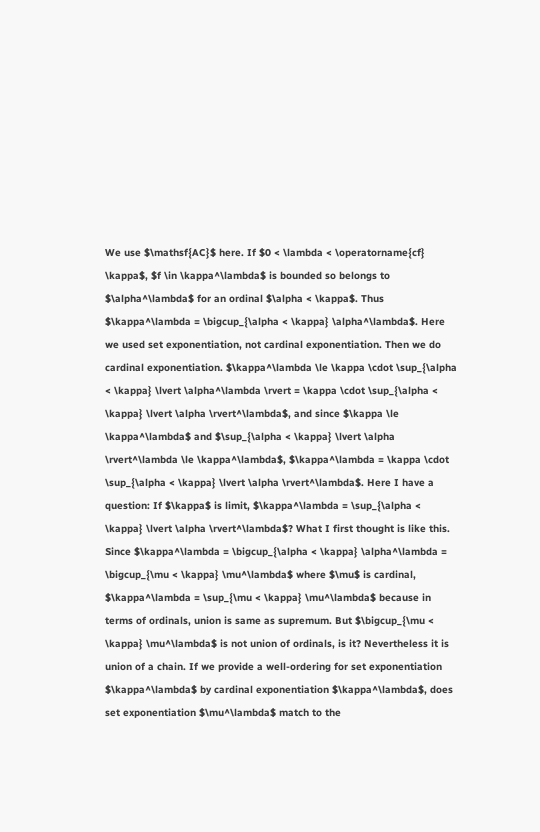We use $\mathsf{AC}$ here. If $0 < \lambda < \operatorname{cf} \kappa$, $f \in \kappa^\lambda$ is bounded so belongs to $\alpha^\lambda$ for an ordinal $\alpha < \kappa$. Thus $\kappa^\lambda = \bigcup_{\alpha < \kappa} \alpha^\lambda$. Here we used set exponentiation, not cardinal exponentiation. Then we do cardinal exponentiation. $\kappa^\lambda \le \kappa \cdot \sup_{\alpha < \kappa} \lvert \alpha^\lambda \rvert = \kappa \cdot \sup_{\alpha < \kappa} \lvert \alpha \rvert^\lambda$, and since $\kappa \le \kappa^\lambda$ and $\sup_{\alpha < \kappa} \lvert \alpha \rvert^\lambda \le \kappa^\lambda$, $\kappa^\lambda = \kappa \cdot \sup_{\alpha < \kappa} \lvert \alpha \rvert^\lambda$. Here I have a question: If $\kappa$ is limit, $\kappa^\lambda = \sup_{\alpha < \kappa} \lvert \alpha \rvert^\lambda$? What I first thought is like this. Since $\kappa^\lambda = \bigcup_{\alpha < \kappa} \alpha^\lambda = \bigcup_{\mu < \kappa} \mu^\lambda$ where $\mu$ is cardinal, $\kappa^\lambda = \sup_{\mu < \kappa} \mu^\lambda$ because in terms of ordinals, union is same as supremum. But $\bigcup_{\mu < \kappa} \mu^\lambda$ is not union of ordinals, is it? Nevertheless it is union of a chain. If we provide a well-ordering for set exponentiation $\kappa^\lambda$ by cardinal exponentiation $\kappa^\lambda$, does set exponentiation $\mu^\lambda$ match to the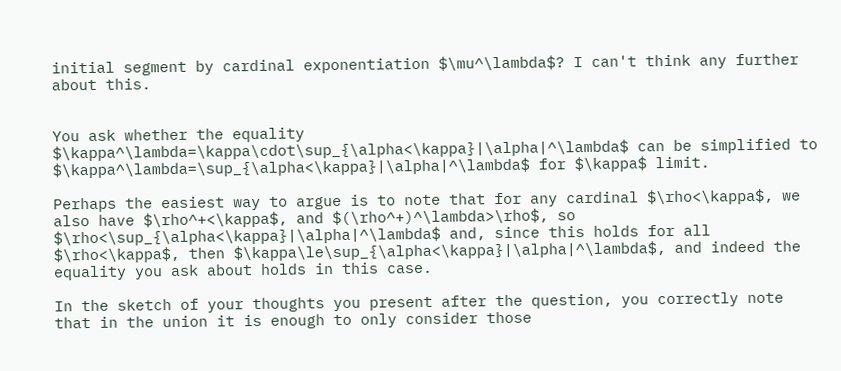initial segment by cardinal exponentiation $\mu^\lambda$? I can't think any further about this.


You ask whether the equality $\kappa^\lambda=\kappa\cdot\sup_{\alpha<\kappa}|\alpha|^\lambda$ can be simplified to $\kappa^\lambda=\sup_{\alpha<\kappa}|\alpha|^\lambda$ for $\kappa$ limit.

Perhaps the easiest way to argue is to note that for any cardinal $\rho<\kappa$, we also have $\rho^+<\kappa$, and $(\rho^+)^\lambda>\rho$, so $\rho<\sup_{\alpha<\kappa}|\alpha|^\lambda$ and, since this holds for all $\rho<\kappa$, then $\kappa\le\sup_{\alpha<\kappa}|\alpha|^\lambda$, and indeed the equality you ask about holds in this case.

In the sketch of your thoughts you present after the question, you correctly note that in the union it is enough to only consider those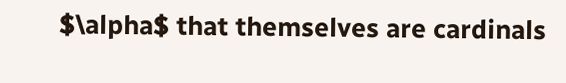$\alpha$ that themselves are cardinals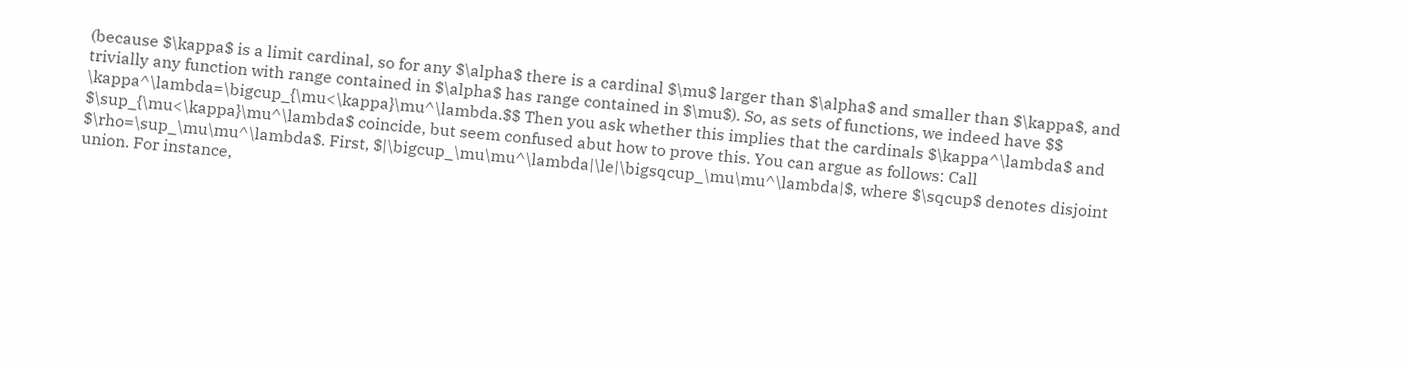(because $\kappa$ is a limit cardinal, so for any $\alpha$ there is a cardinal $\mu$ larger than $\alpha$ and smaller than $\kappa$, and trivially any function with range contained in $\alpha$ has range contained in $\mu$). So, as sets of functions, we indeed have $$ \kappa^\lambda=\bigcup_{\mu<\kappa}\mu^\lambda.$$ Then you ask whether this implies that the cardinals $\kappa^\lambda$ and $\sup_{\mu<\kappa}\mu^\lambda$ coincide, but seem confused abut how to prove this. You can argue as follows: Call $\rho=\sup_\mu\mu^\lambda$. First, $|\bigcup_\mu\mu^\lambda|\le|\bigsqcup_\mu\mu^\lambda|$, where $\sqcup$ denotes disjoint union. For instance,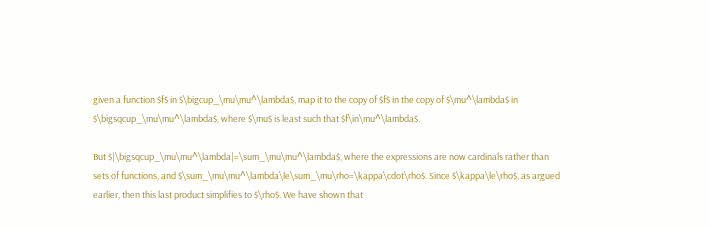given a function $f$ in $\bigcup_\mu\mu^\lambda$, map it to the copy of $f$ in the copy of $\mu^\lambda$ in $\bigsqcup_\mu\mu^\lambda$, where $\mu$ is least such that $f\in\mu^\lambda$.

But $|\bigsqcup_\mu\mu^\lambda|=\sum_\mu\mu^\lambda$, where the expressions are now cardinals rather than sets of functions, and $\sum_\mu\mu^\lambda\le\sum_\mu\rho=\kappa\cdot\rho$. Since $\kappa\le\rho$, as argued earlier, then this last product simplifies to $\rho$. We have shown that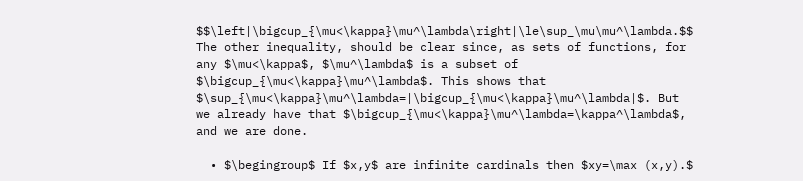$$\left|\bigcup_{\mu<\kappa}\mu^\lambda\right|\le\sup_\mu\mu^\lambda.$$ The other inequality, should be clear since, as sets of functions, for any $\mu<\kappa$, $\mu^\lambda$ is a subset of $\bigcup_{\mu<\kappa}\mu^\lambda$. This shows that $\sup_{\mu<\kappa}\mu^\lambda=|\bigcup_{\mu<\kappa}\mu^\lambda|$. But we already have that $\bigcup_{\mu<\kappa}\mu^\lambda=\kappa^\lambda$, and we are done.

  • $\begingroup$ If $x,y$ are infinite cardinals then $xy=\max (x,y).$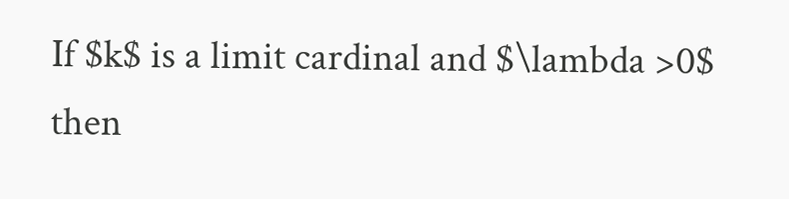If $k$ is a limit cardinal and $\lambda >0$ then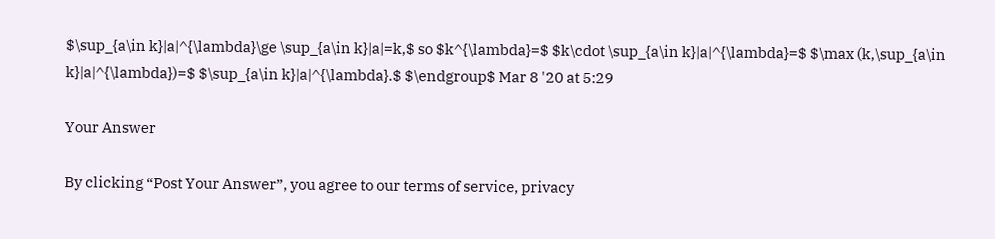$\sup_{a\in k}|a|^{\lambda}\ge \sup_{a\in k}|a|=k,$ so $k^{\lambda}=$ $k\cdot \sup_{a\in k}|a|^{\lambda}=$ $\max (k,\sup_{a\in k}|a|^{\lambda})=$ $\sup_{a\in k}|a|^{\lambda}.$ $\endgroup$ Mar 8 '20 at 5:29

Your Answer

By clicking “Post Your Answer”, you agree to our terms of service, privacy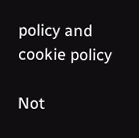policy and cookie policy

Not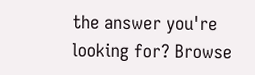the answer you're looking for? Browse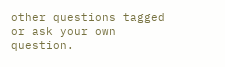other questions tagged or ask your own question.